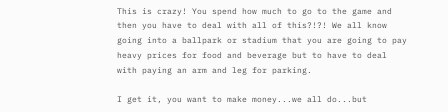This is crazy! You spend how much to go to the game and then you have to deal with all of this?!?! We all know going into a ballpark or stadium that you are going to pay heavy prices for food and beverage but to have to deal with paying an arm and leg for parking.

I get it, you want to make money...we all do...but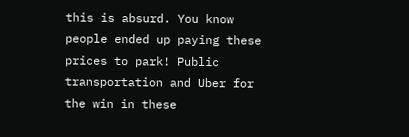this is absurd. You know people ended up paying these prices to park! Public transportation and Uber for the win in these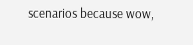scenarios because wow,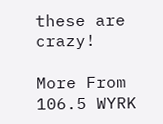these are crazy!

More From 106.5 WYRK